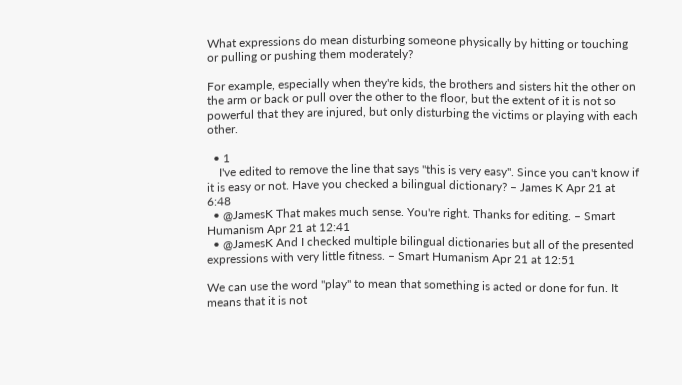What expressions do mean disturbing someone physically by hitting or touching or pulling or pushing them moderately?

For example, especially when they're kids, the brothers and sisters hit the other on the arm or back or pull over the other to the floor, but the extent of it is not so powerful that they are injured, but only disturbing the victims or playing with each other.

  • 1
    I've edited to remove the line that says "this is very easy". Since you can't know if it is easy or not. Have you checked a bilingual dictionary? – James K Apr 21 at 6:48
  • @JamesK That makes much sense. You're right. Thanks for editing. – Smart Humanism Apr 21 at 12:41
  • @JamesK And I checked multiple bilingual dictionaries but all of the presented expressions with very little fitness. – Smart Humanism Apr 21 at 12:51

We can use the word "play" to mean that something is acted or done for fun. It means that it is not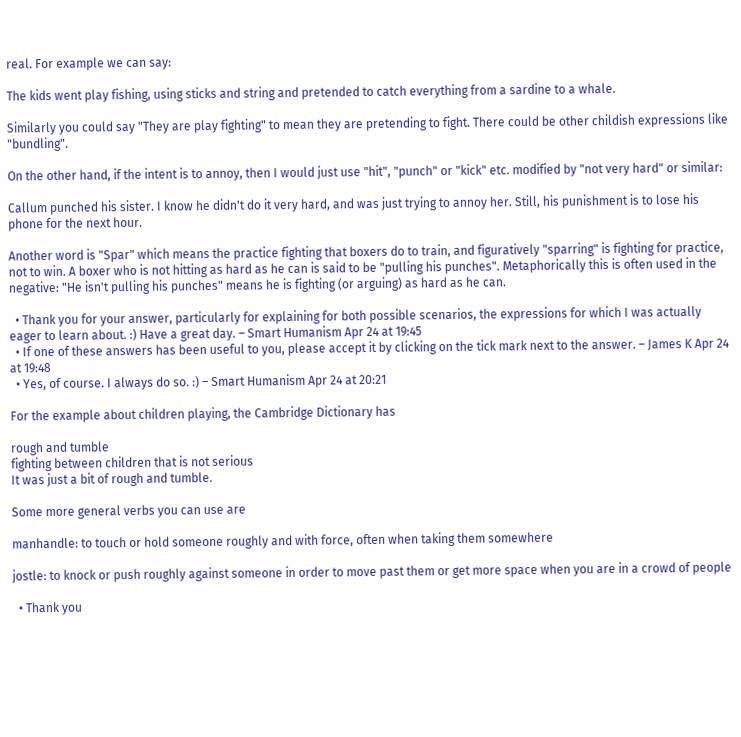real. For example we can say:

The kids went play fishing, using sticks and string and pretended to catch everything from a sardine to a whale.

Similarly you could say "They are play fighting" to mean they are pretending to fight. There could be other childish expressions like "bundling".

On the other hand, if the intent is to annoy, then I would just use "hit", "punch" or "kick" etc. modified by "not very hard" or similar:

Callum punched his sister. I know he didn't do it very hard, and was just trying to annoy her. Still, his punishment is to lose his phone for the next hour.

Another word is "Spar" which means the practice fighting that boxers do to train, and figuratively "sparring" is fighting for practice, not to win. A boxer who is not hitting as hard as he can is said to be "pulling his punches". Metaphorically this is often used in the negative: "He isn't pulling his punches" means he is fighting (or arguing) as hard as he can.

  • Thank you for your answer, particularly for explaining for both possible scenarios, the expressions for which I was actually eager to learn about. :) Have a great day. – Smart Humanism Apr 24 at 19:45
  • If one of these answers has been useful to you, please accept it by clicking on the tick mark next to the answer. – James K Apr 24 at 19:48
  • Yes, of course. I always do so. :) – Smart Humanism Apr 24 at 20:21

For the example about children playing, the Cambridge Dictionary has

rough and tumble
fighting between children that is not serious
It was just a bit of rough and tumble.

Some more general verbs you can use are

manhandle: to touch or hold someone roughly and with force, often when taking them somewhere

jostle: to knock or push roughly against someone in order to move past them or get more space when you are in a crowd of people

  • Thank you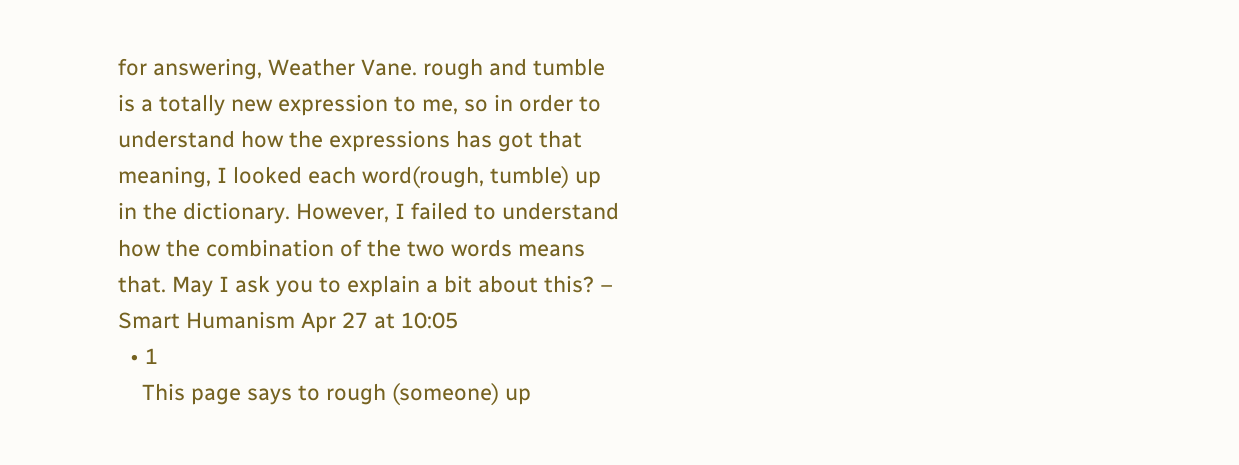for answering, Weather Vane. rough and tumble is a totally new expression to me, so in order to understand how the expressions has got that meaning, I looked each word(rough, tumble) up in the dictionary. However, I failed to understand how the combination of the two words means that. May I ask you to explain a bit about this? – Smart Humanism Apr 27 at 10:05
  • 1
    This page says to rough (someone) up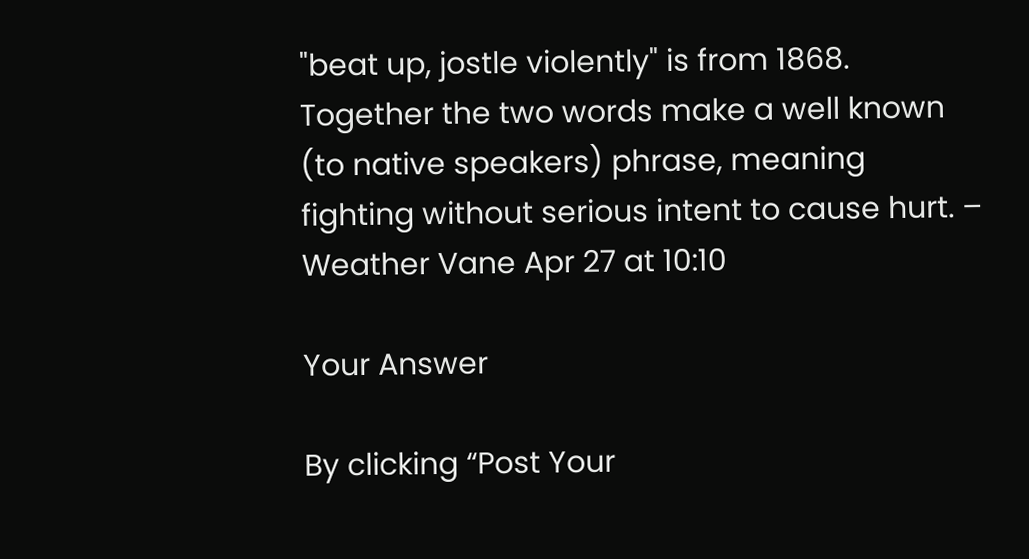"beat up, jostle violently" is from 1868. Together the two words make a well known (to native speakers) phrase, meaning fighting without serious intent to cause hurt. – Weather Vane Apr 27 at 10:10

Your Answer

By clicking “Post Your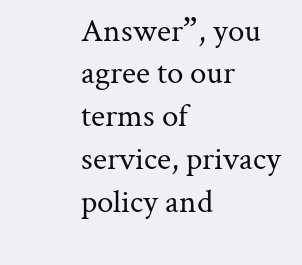Answer”, you agree to our terms of service, privacy policy and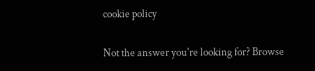cookie policy

Not the answer you're looking for? Browse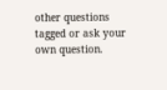other questions tagged or ask your own question.